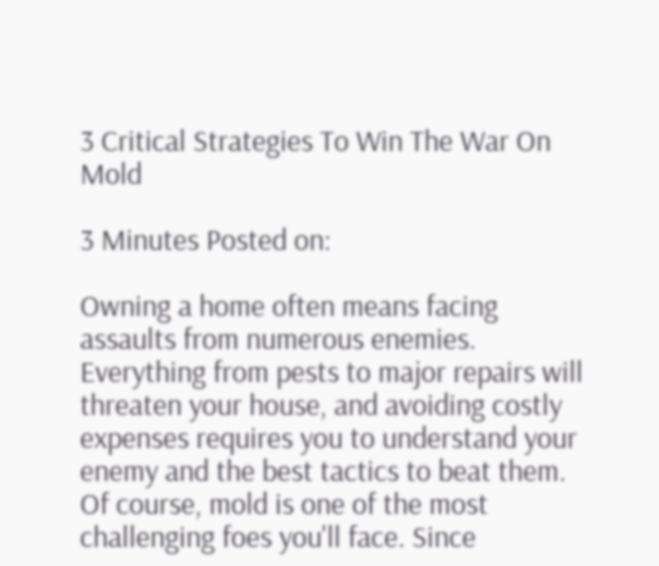3 Critical Strategies To Win The War On Mold

3 Minutes Posted on:

Owning a home often means facing assaults from numerous enemies. Everything from pests to major repairs will threaten your house, and avoiding costly expenses requires you to understand your enemy and the best tactics to beat them. Of course, mold is one of the most challenging foes you'll face. Since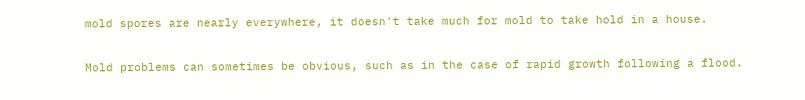mold spores are nearly everywhere, it doesn't take much for mold to take hold in a house.

Mold problems can sometimes be obvious, such as in the case of rapid growth following a flood.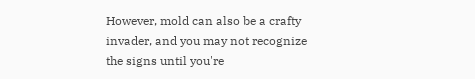However, mold can also be a crafty invader, and you may not recognize the signs until you're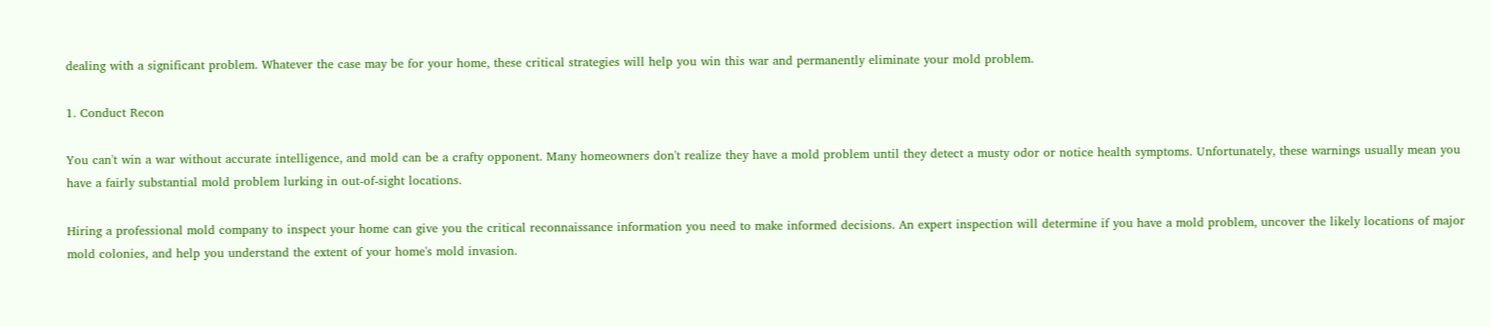dealing with a significant problem. Whatever the case may be for your home, these critical strategies will help you win this war and permanently eliminate your mold problem.

1. Conduct Recon

You can't win a war without accurate intelligence, and mold can be a crafty opponent. Many homeowners don't realize they have a mold problem until they detect a musty odor or notice health symptoms. Unfortunately, these warnings usually mean you have a fairly substantial mold problem lurking in out-of-sight locations.

Hiring a professional mold company to inspect your home can give you the critical reconnaissance information you need to make informed decisions. An expert inspection will determine if you have a mold problem, uncover the likely locations of major mold colonies, and help you understand the extent of your home's mold invasion.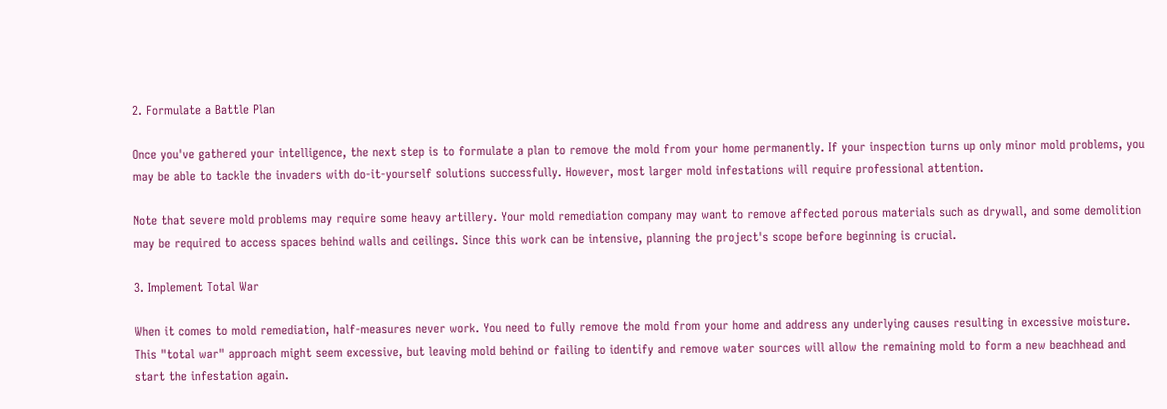2. Formulate a Battle Plan

Once you've gathered your intelligence, the next step is to formulate a plan to remove the mold from your home permanently. If your inspection turns up only minor mold problems, you may be able to tackle the invaders with do-it-yourself solutions successfully. However, most larger mold infestations will require professional attention.

Note that severe mold problems may require some heavy artillery. Your mold remediation company may want to remove affected porous materials such as drywall, and some demolition may be required to access spaces behind walls and ceilings. Since this work can be intensive, planning the project's scope before beginning is crucial.

3. Implement Total War

When it comes to mold remediation, half-measures never work. You need to fully remove the mold from your home and address any underlying causes resulting in excessive moisture. This "total war" approach might seem excessive, but leaving mold behind or failing to identify and remove water sources will allow the remaining mold to form a new beachhead and start the infestation again.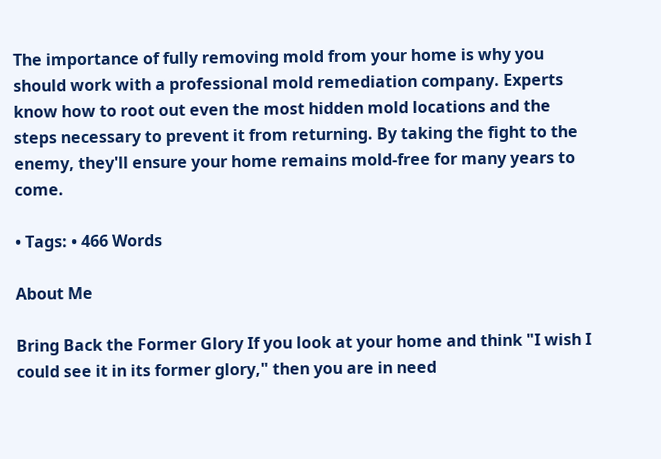The importance of fully removing mold from your home is why you should work with a professional mold remediation company. Experts know how to root out even the most hidden mold locations and the steps necessary to prevent it from returning. By taking the fight to the enemy, they'll ensure your home remains mold-free for many years to come.

• Tags: • 466 Words

About Me

Bring Back the Former Glory If you look at your home and think "I wish I could see it in its former glory," then you are in need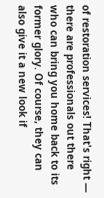of restoration services! That's right — there are professionals out there who can bring you home back to its former glory. Of course, they can also give it a new look if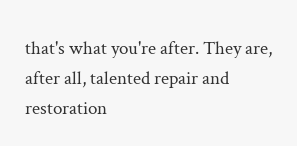that's what you're after. They are, after all, talented repair and restoration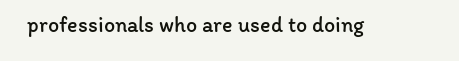professionals who are used to doing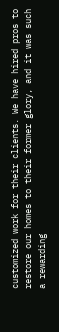customized work for their clients. We have hired pros to restore our homes to their former glory, and it was such a rewarding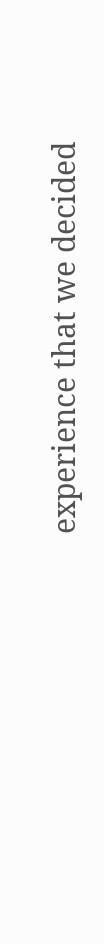experience that we decided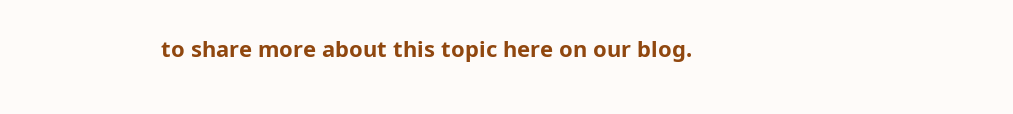to share more about this topic here on our blog.